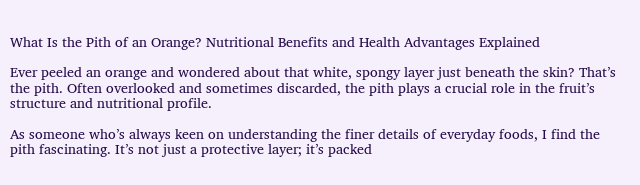What Is the Pith of an Orange? Nutritional Benefits and Health Advantages Explained

Ever peeled an orange and wondered about that white, spongy layer just beneath the skin? That’s the pith. Often overlooked and sometimes discarded, the pith plays a crucial role in the fruit’s structure and nutritional profile.

As someone who’s always keen on understanding the finer details of everyday foods, I find the pith fascinating. It’s not just a protective layer; it’s packed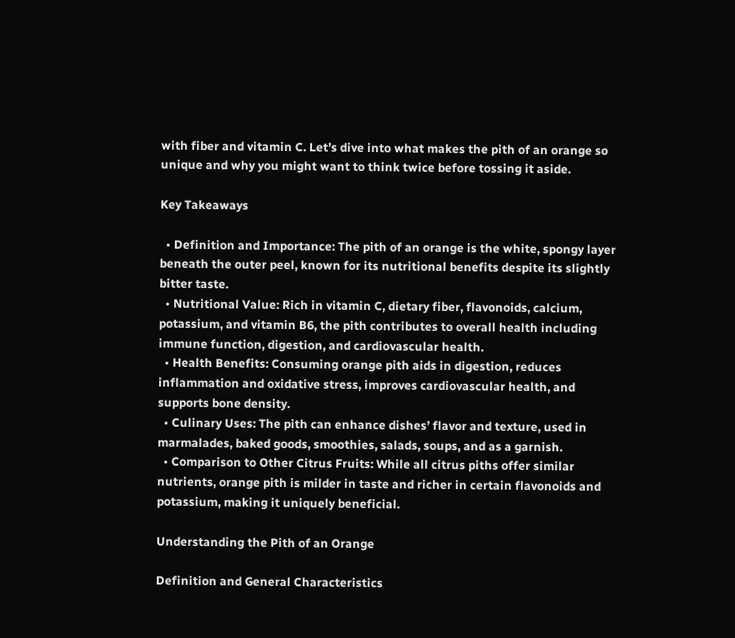with fiber and vitamin C. Let’s dive into what makes the pith of an orange so unique and why you might want to think twice before tossing it aside.

Key Takeaways

  • Definition and Importance: The pith of an orange is the white, spongy layer beneath the outer peel, known for its nutritional benefits despite its slightly bitter taste.
  • Nutritional Value: Rich in vitamin C, dietary fiber, flavonoids, calcium, potassium, and vitamin B6, the pith contributes to overall health including immune function, digestion, and cardiovascular health.
  • Health Benefits: Consuming orange pith aids in digestion, reduces inflammation and oxidative stress, improves cardiovascular health, and supports bone density.
  • Culinary Uses: The pith can enhance dishes’ flavor and texture, used in marmalades, baked goods, smoothies, salads, soups, and as a garnish.
  • Comparison to Other Citrus Fruits: While all citrus piths offer similar nutrients, orange pith is milder in taste and richer in certain flavonoids and potassium, making it uniquely beneficial.

Understanding the Pith of an Orange

Definition and General Characteristics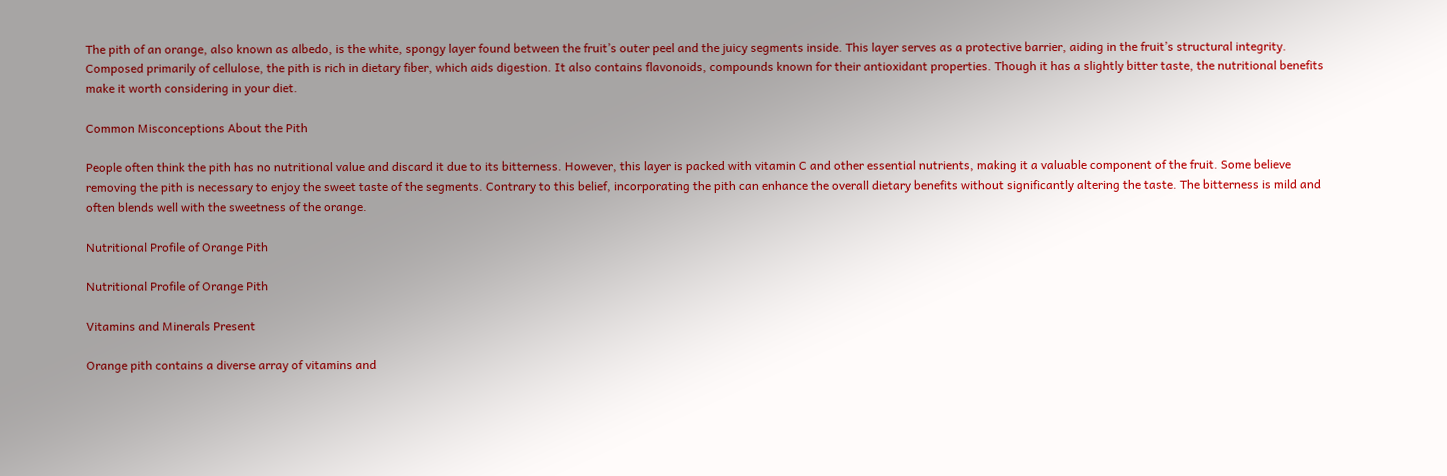The pith of an orange, also known as albedo, is the white, spongy layer found between the fruit’s outer peel and the juicy segments inside. This layer serves as a protective barrier, aiding in the fruit’s structural integrity. Composed primarily of cellulose, the pith is rich in dietary fiber, which aids digestion. It also contains flavonoids, compounds known for their antioxidant properties. Though it has a slightly bitter taste, the nutritional benefits make it worth considering in your diet.

Common Misconceptions About the Pith

People often think the pith has no nutritional value and discard it due to its bitterness. However, this layer is packed with vitamin C and other essential nutrients, making it a valuable component of the fruit. Some believe removing the pith is necessary to enjoy the sweet taste of the segments. Contrary to this belief, incorporating the pith can enhance the overall dietary benefits without significantly altering the taste. The bitterness is mild and often blends well with the sweetness of the orange.

Nutritional Profile of Orange Pith

Nutritional Profile of Orange Pith

Vitamins and Minerals Present

Orange pith contains a diverse array of vitamins and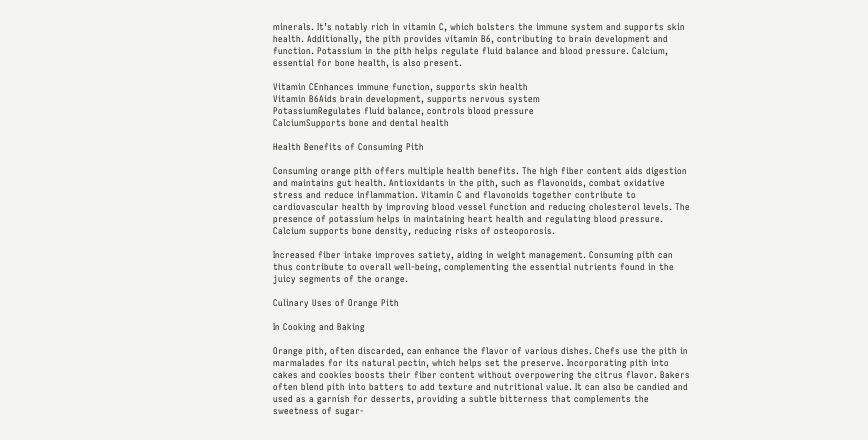minerals. It’s notably rich in vitamin C, which bolsters the immune system and supports skin health. Additionally, the pith provides vitamin B6, contributing to brain development and function. Potassium in the pith helps regulate fluid balance and blood pressure. Calcium, essential for bone health, is also present.

Vitamin CEnhances immune function, supports skin health
Vitamin B6Aids brain development, supports nervous system
PotassiumRegulates fluid balance, controls blood pressure
CalciumSupports bone and dental health

Health Benefits of Consuming Pith

Consuming orange pith offers multiple health benefits. The high fiber content aids digestion and maintains gut health. Antioxidants in the pith, such as flavonoids, combat oxidative stress and reduce inflammation. Vitamin C and flavonoids together contribute to cardiovascular health by improving blood vessel function and reducing cholesterol levels. The presence of potassium helps in maintaining heart health and regulating blood pressure. Calcium supports bone density, reducing risks of osteoporosis.

Increased fiber intake improves satiety, aiding in weight management. Consuming pith can thus contribute to overall well-being, complementing the essential nutrients found in the juicy segments of the orange.

Culinary Uses of Orange Pith

In Cooking and Baking

Orange pith, often discarded, can enhance the flavor of various dishes. Chefs use the pith in marmalades for its natural pectin, which helps set the preserve. Incorporating pith into cakes and cookies boosts their fiber content without overpowering the citrus flavor. Bakers often blend pith into batters to add texture and nutritional value. It can also be candied and used as a garnish for desserts, providing a subtle bitterness that complements the sweetness of sugar-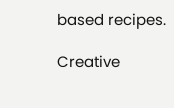based recipes.

Creative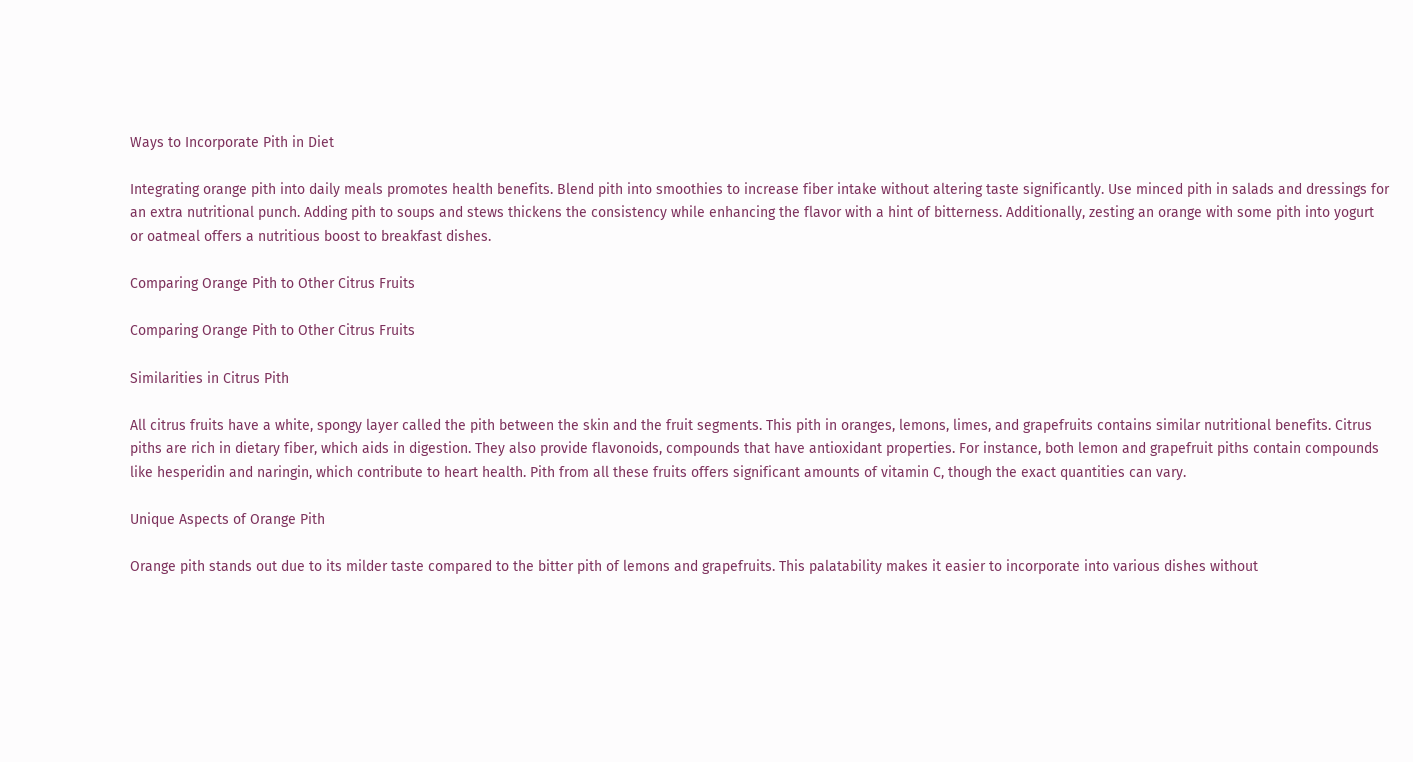Ways to Incorporate Pith in Diet

Integrating orange pith into daily meals promotes health benefits. Blend pith into smoothies to increase fiber intake without altering taste significantly. Use minced pith in salads and dressings for an extra nutritional punch. Adding pith to soups and stews thickens the consistency while enhancing the flavor with a hint of bitterness. Additionally, zesting an orange with some pith into yogurt or oatmeal offers a nutritious boost to breakfast dishes.

Comparing Orange Pith to Other Citrus Fruits

Comparing Orange Pith to Other Citrus Fruits

Similarities in Citrus Pith

All citrus fruits have a white, spongy layer called the pith between the skin and the fruit segments. This pith in oranges, lemons, limes, and grapefruits contains similar nutritional benefits. Citrus piths are rich in dietary fiber, which aids in digestion. They also provide flavonoids, compounds that have antioxidant properties. For instance, both lemon and grapefruit piths contain compounds like hesperidin and naringin, which contribute to heart health. Pith from all these fruits offers significant amounts of vitamin C, though the exact quantities can vary.

Unique Aspects of Orange Pith

Orange pith stands out due to its milder taste compared to the bitter pith of lemons and grapefruits. This palatability makes it easier to incorporate into various dishes without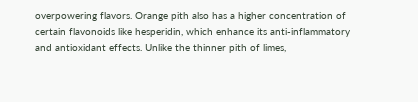overpowering flavors. Orange pith also has a higher concentration of certain flavonoids like hesperidin, which enhance its anti-inflammatory and antioxidant effects. Unlike the thinner pith of limes,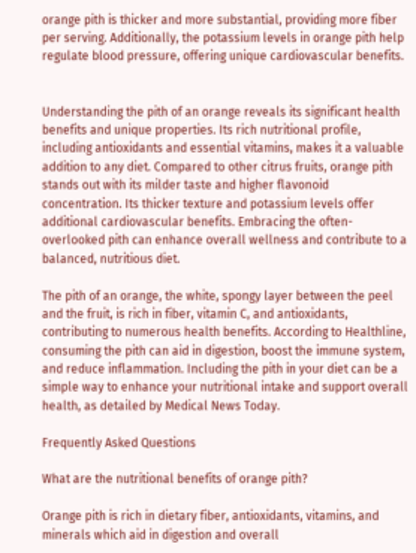orange pith is thicker and more substantial, providing more fiber per serving. Additionally, the potassium levels in orange pith help regulate blood pressure, offering unique cardiovascular benefits.


Understanding the pith of an orange reveals its significant health benefits and unique properties. Its rich nutritional profile, including antioxidants and essential vitamins, makes it a valuable addition to any diet. Compared to other citrus fruits, orange pith stands out with its milder taste and higher flavonoid concentration. Its thicker texture and potassium levels offer additional cardiovascular benefits. Embracing the often-overlooked pith can enhance overall wellness and contribute to a balanced, nutritious diet.

The pith of an orange, the white, spongy layer between the peel and the fruit, is rich in fiber, vitamin C, and antioxidants, contributing to numerous health benefits. According to Healthline, consuming the pith can aid in digestion, boost the immune system, and reduce inflammation. Including the pith in your diet can be a simple way to enhance your nutritional intake and support overall health, as detailed by Medical News Today.

Frequently Asked Questions

What are the nutritional benefits of orange pith?

Orange pith is rich in dietary fiber, antioxidants, vitamins, and minerals which aid in digestion and overall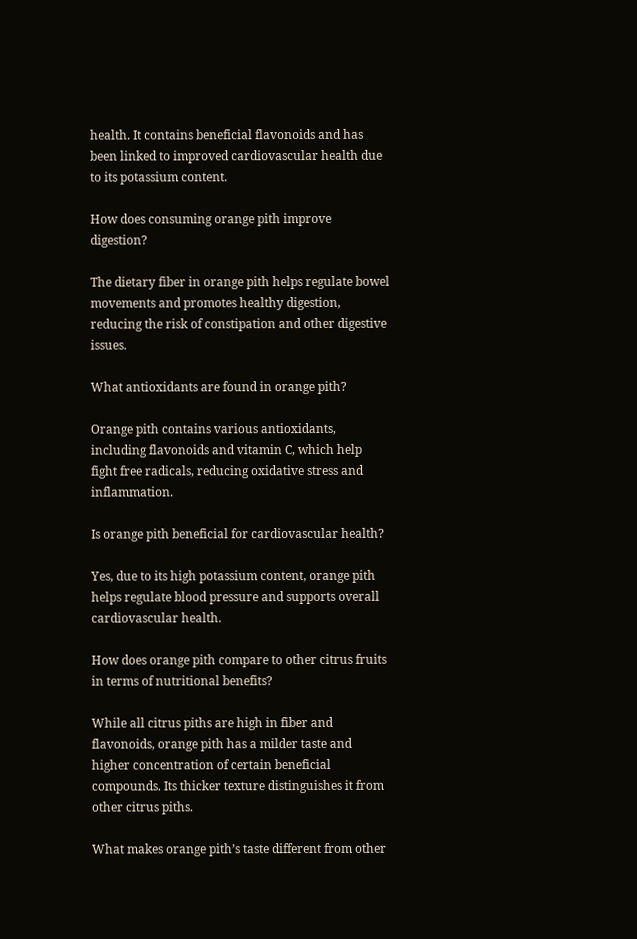health. It contains beneficial flavonoids and has been linked to improved cardiovascular health due to its potassium content.

How does consuming orange pith improve digestion?

The dietary fiber in orange pith helps regulate bowel movements and promotes healthy digestion, reducing the risk of constipation and other digestive issues.

What antioxidants are found in orange pith?

Orange pith contains various antioxidants, including flavonoids and vitamin C, which help fight free radicals, reducing oxidative stress and inflammation.

Is orange pith beneficial for cardiovascular health?

Yes, due to its high potassium content, orange pith helps regulate blood pressure and supports overall cardiovascular health.

How does orange pith compare to other citrus fruits in terms of nutritional benefits?

While all citrus piths are high in fiber and flavonoids, orange pith has a milder taste and higher concentration of certain beneficial compounds. Its thicker texture distinguishes it from other citrus piths.

What makes orange pith’s taste different from other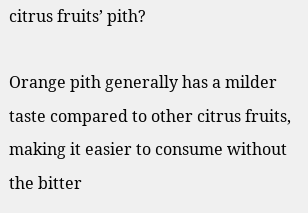citrus fruits’ pith?

Orange pith generally has a milder taste compared to other citrus fruits, making it easier to consume without the bitter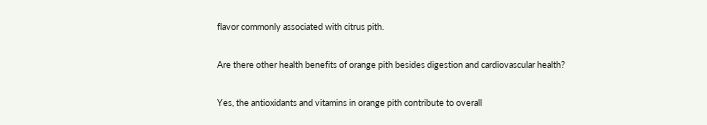flavor commonly associated with citrus pith.

Are there other health benefits of orange pith besides digestion and cardiovascular health?

Yes, the antioxidants and vitamins in orange pith contribute to overall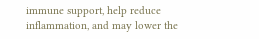immune support, help reduce inflammation, and may lower the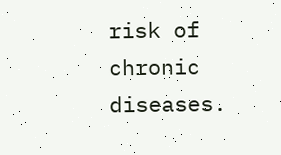risk of chronic diseases.